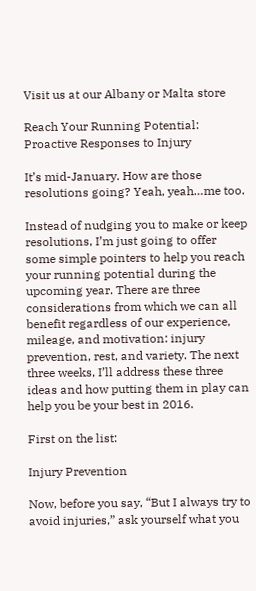Visit us at our Albany or Malta store

Reach Your Running Potential: Proactive Responses to Injury

It’s mid-January. How are those resolutions going? Yeah, yeah…me too.

Instead of nudging you to make or keep resolutions, I’m just going to offer some simple pointers to help you reach your running potential during the upcoming year. There are three considerations from which we can all benefit regardless of our experience, mileage, and motivation: injury prevention, rest, and variety. The next three weeks, I’ll address these three ideas and how putting them in play can help you be your best in 2016.

First on the list:

Injury Prevention

Now, before you say, “But I always try to avoid injuries,” ask yourself what you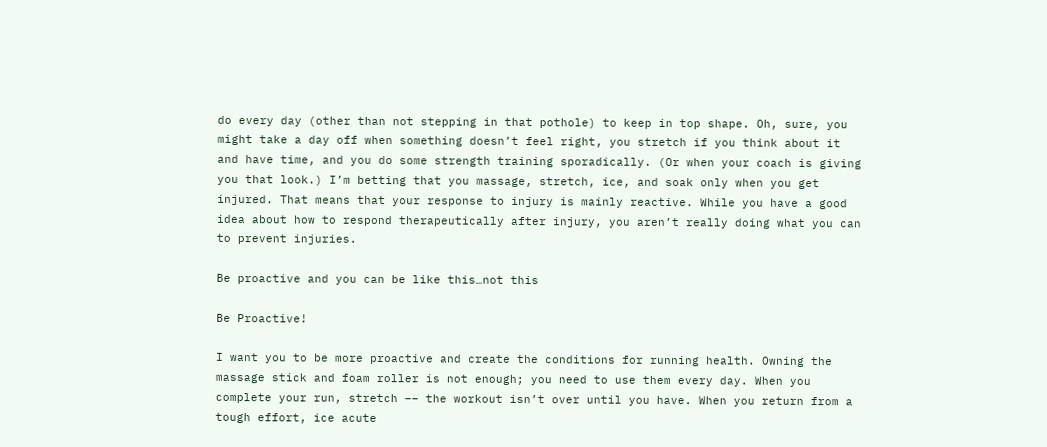do every day (other than not stepping in that pothole) to keep in top shape. Oh, sure, you might take a day off when something doesn’t feel right, you stretch if you think about it and have time, and you do some strength training sporadically. (Or when your coach is giving you that look.) I’m betting that you massage, stretch, ice, and soak only when you get injured. That means that your response to injury is mainly reactive. While you have a good idea about how to respond therapeutically after injury, you aren’t really doing what you can to prevent injuries.

Be proactive and you can be like this…not this

Be Proactive!

I want you to be more proactive and create the conditions for running health. Owning the massage stick and foam roller is not enough; you need to use them every day. When you complete your run, stretch –– the workout isn’t over until you have. When you return from a tough effort, ice acute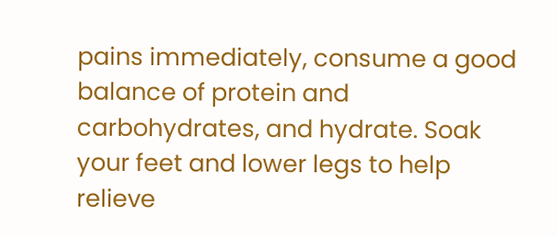pains immediately, consume a good balance of protein and carbohydrates, and hydrate. Soak your feet and lower legs to help relieve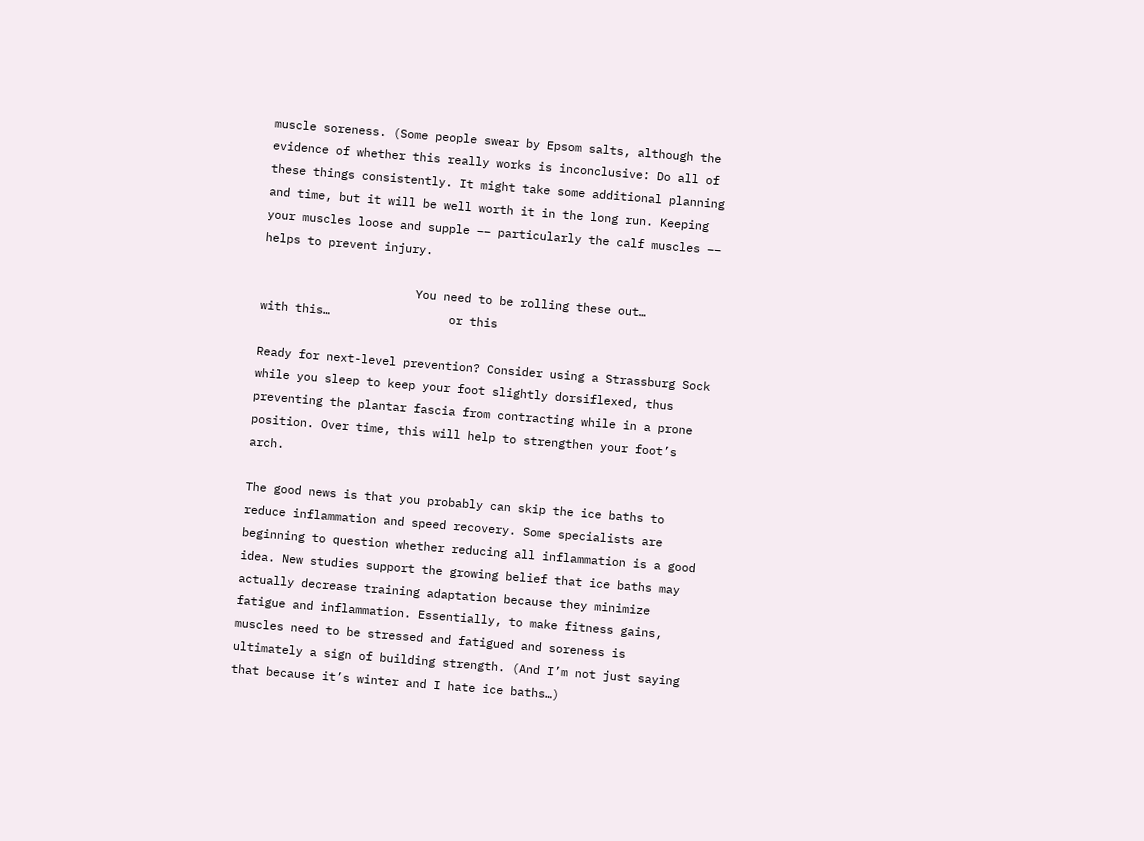muscle soreness. (Some people swear by Epsom salts, although the evidence of whether this really works is inconclusive: Do all of these things consistently. It might take some additional planning and time, but it will be well worth it in the long run. Keeping your muscles loose and supple –– particularly the calf muscles –– helps to prevent injury.

                      You need to be rolling these out…         with this…                 or this

Ready for next-level prevention? Consider using a Strassburg Sock while you sleep to keep your foot slightly dorsiflexed, thus preventing the plantar fascia from contracting while in a prone position. Over time, this will help to strengthen your foot’s arch.

The good news is that you probably can skip the ice baths to reduce inflammation and speed recovery. Some specialists are beginning to question whether reducing all inflammation is a good idea. New studies support the growing belief that ice baths may actually decrease training adaptation because they minimize fatigue and inflammation. Essentially, to make fitness gains, muscles need to be stressed and fatigued and soreness is ultimately a sign of building strength. (And I’m not just saying that because it’s winter and I hate ice baths…)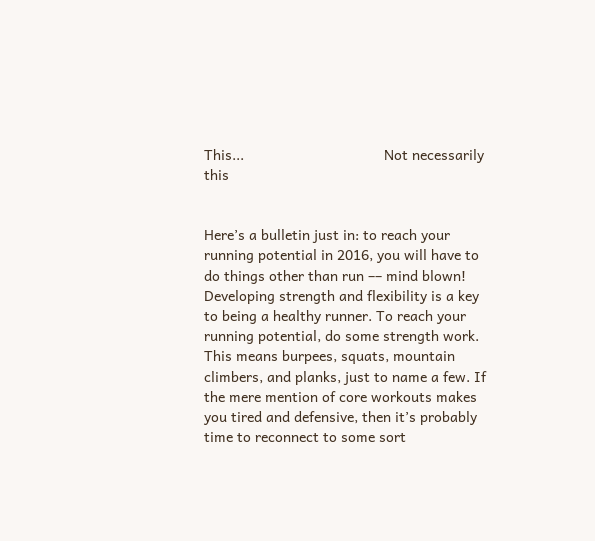This...                                   Not necessarily this


Here’s a bulletin just in: to reach your running potential in 2016, you will have to do things other than run –– mind blown! Developing strength and flexibility is a key to being a healthy runner. To reach your running potential, do some strength work. This means burpees, squats, mountain climbers, and planks, just to name a few. If the mere mention of core workouts makes you tired and defensive, then it’s probably time to reconnect to some sort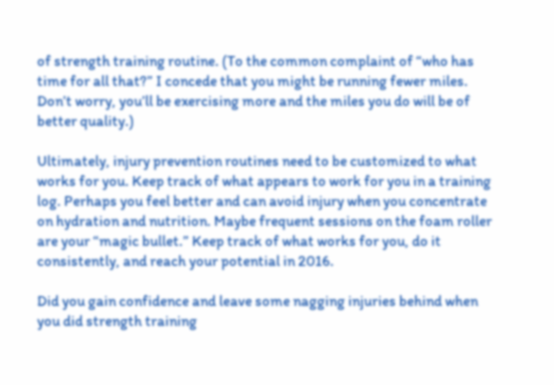of strength training routine. (To the common complaint of “who has time for all that?” I concede that you might be running fewer miles. Don’t worry, you’ll be exercising more and the miles you do will be of better quality.)

Ultimately, injury prevention routines need to be customized to what works for you. Keep track of what appears to work for you in a training log. Perhaps you feel better and can avoid injury when you concentrate on hydration and nutrition. Maybe frequent sessions on the foam roller are your “magic bullet.” Keep track of what works for you, do it consistently, and reach your potential in 2016.

Did you gain confidence and leave some nagging injuries behind when you did strength training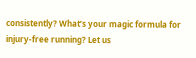consistently? What’s your magic formula for injury-free running? Let us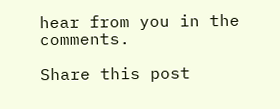hear from you in the comments.

Share this post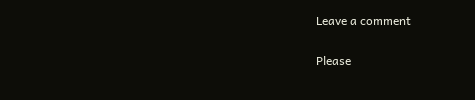Leave a comment

Please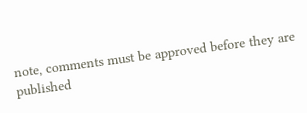note, comments must be approved before they are published